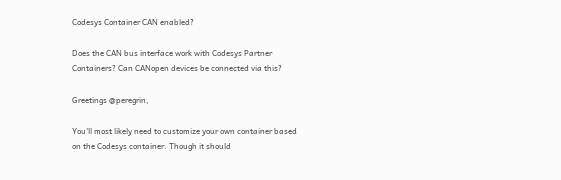Codesys Container CAN enabled?

Does the CAN bus interface work with Codesys Partner Containers? Can CANopen devices be connected via this?

Greetings @peregrin,

You’ll most likely need to customize your own container based on the Codesys container. Though it should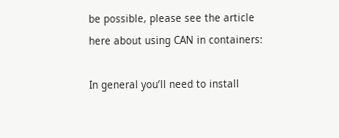be possible, please see the article here about using CAN in containers:

In general you’ll need to install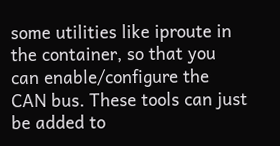some utilities like iproute in the container, so that you can enable/configure the CAN bus. These tools can just be added to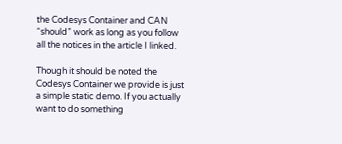the Codesys Container and CAN “should” work as long as you follow all the notices in the article I linked.

Though it should be noted the Codesys Container we provide is just a simple static demo. If you actually want to do something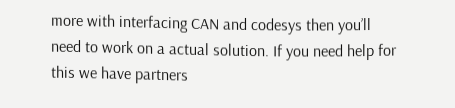more with interfacing CAN and codesys then you’ll need to work on a actual solution. If you need help for this we have partners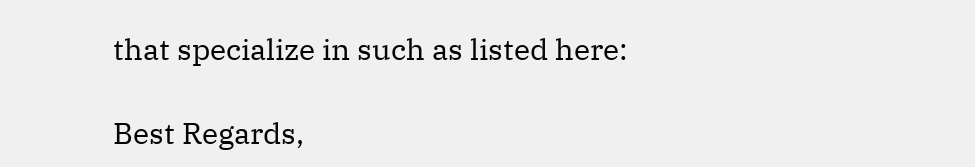that specialize in such as listed here:

Best Regards,